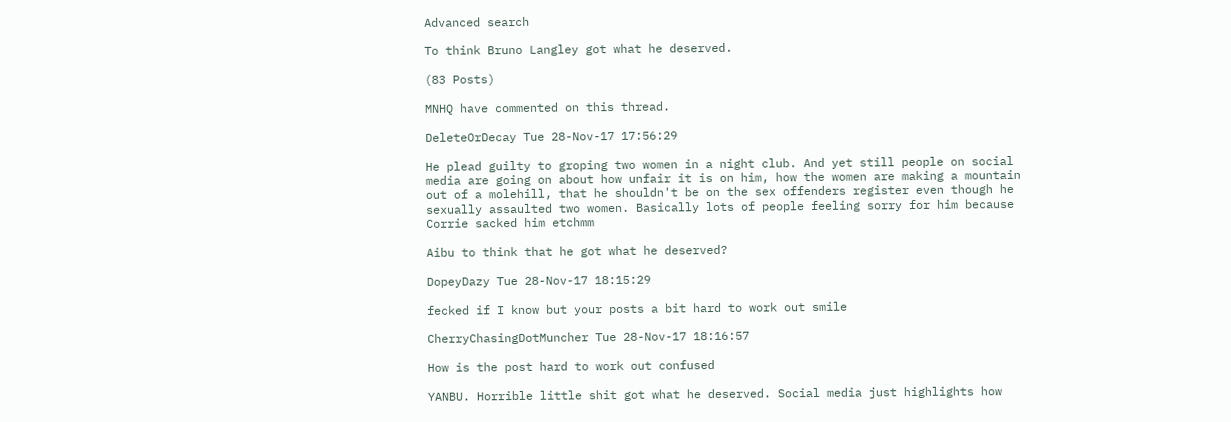Advanced search

To think Bruno Langley got what he deserved.

(83 Posts)

MNHQ have commented on this thread.

DeleteOrDecay Tue 28-Nov-17 17:56:29

He plead guilty to groping two women in a night club. And yet still people on social media are going on about how unfair it is on him, how the women are making a mountain out of a molehill, that he shouldn't be on the sex offenders register even though he sexually assaulted two women. Basically lots of people feeling sorry for him because Corrie sacked him etchmm

Aibu to think that he got what he deserved?

DopeyDazy Tue 28-Nov-17 18:15:29

fecked if I know but your posts a bit hard to work out smile

CherryChasingDotMuncher Tue 28-Nov-17 18:16:57

How is the post hard to work out confused

YANBU. Horrible little shit got what he deserved. Social media just highlights how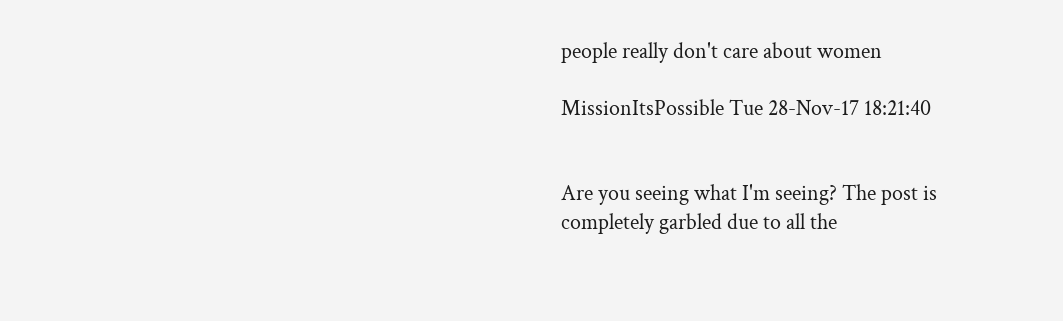people really don't care about women

MissionItsPossible Tue 28-Nov-17 18:21:40


Are you seeing what I'm seeing? The post is completely garbled due to all the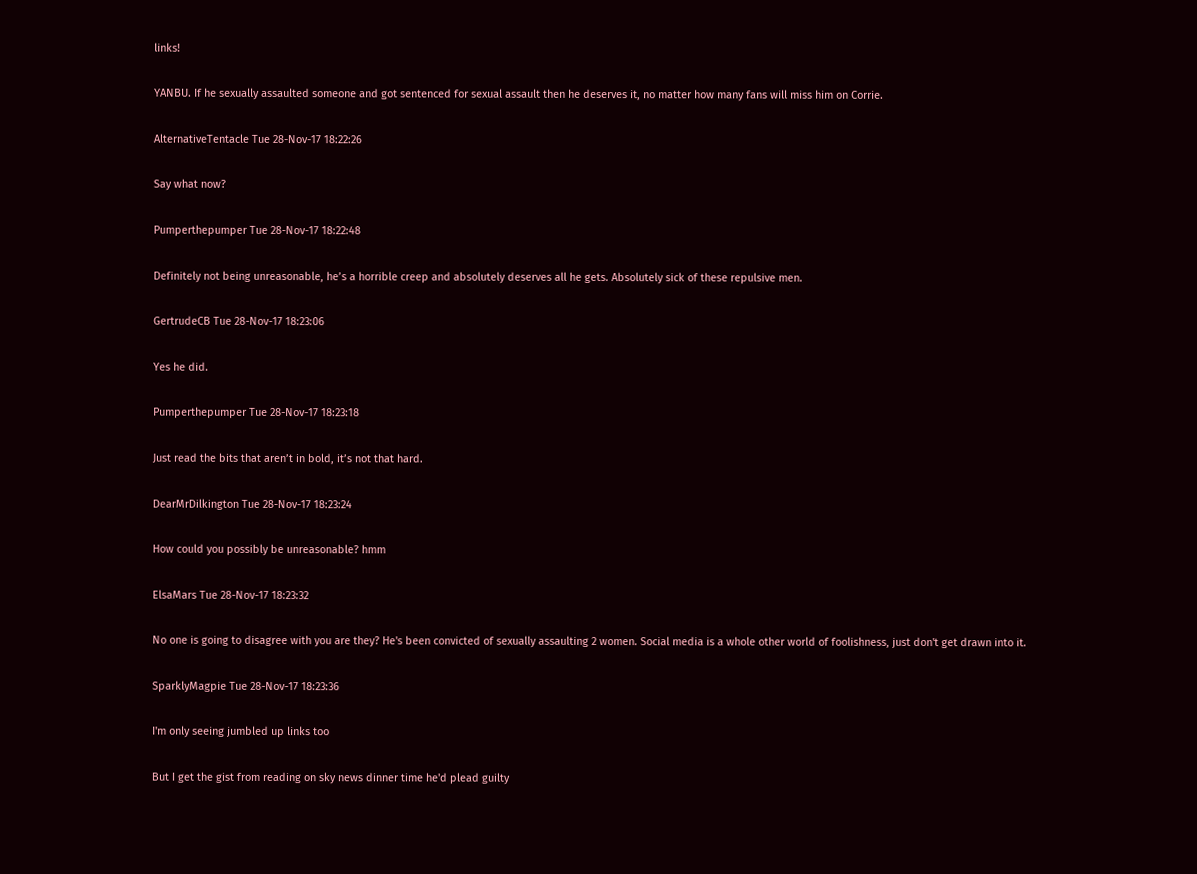links!

YANBU. If he sexually assaulted someone and got sentenced for sexual assault then he deserves it, no matter how many fans will miss him on Corrie.

AlternativeTentacle Tue 28-Nov-17 18:22:26

Say what now?

Pumperthepumper Tue 28-Nov-17 18:22:48

Definitely not being unreasonable, he’s a horrible creep and absolutely deserves all he gets. Absolutely sick of these repulsive men.

GertrudeCB Tue 28-Nov-17 18:23:06

Yes he did.

Pumperthepumper Tue 28-Nov-17 18:23:18

Just read the bits that aren’t in bold, it’s not that hard.

DearMrDilkington Tue 28-Nov-17 18:23:24

How could you possibly be unreasonable? hmm

ElsaMars Tue 28-Nov-17 18:23:32

No one is going to disagree with you are they? He's been convicted of sexually assaulting 2 women. Social media is a whole other world of foolishness, just don't get drawn into it.

SparklyMagpie Tue 28-Nov-17 18:23:36

I'm only seeing jumbled up links too

But I get the gist from reading on sky news dinner time he'd plead guilty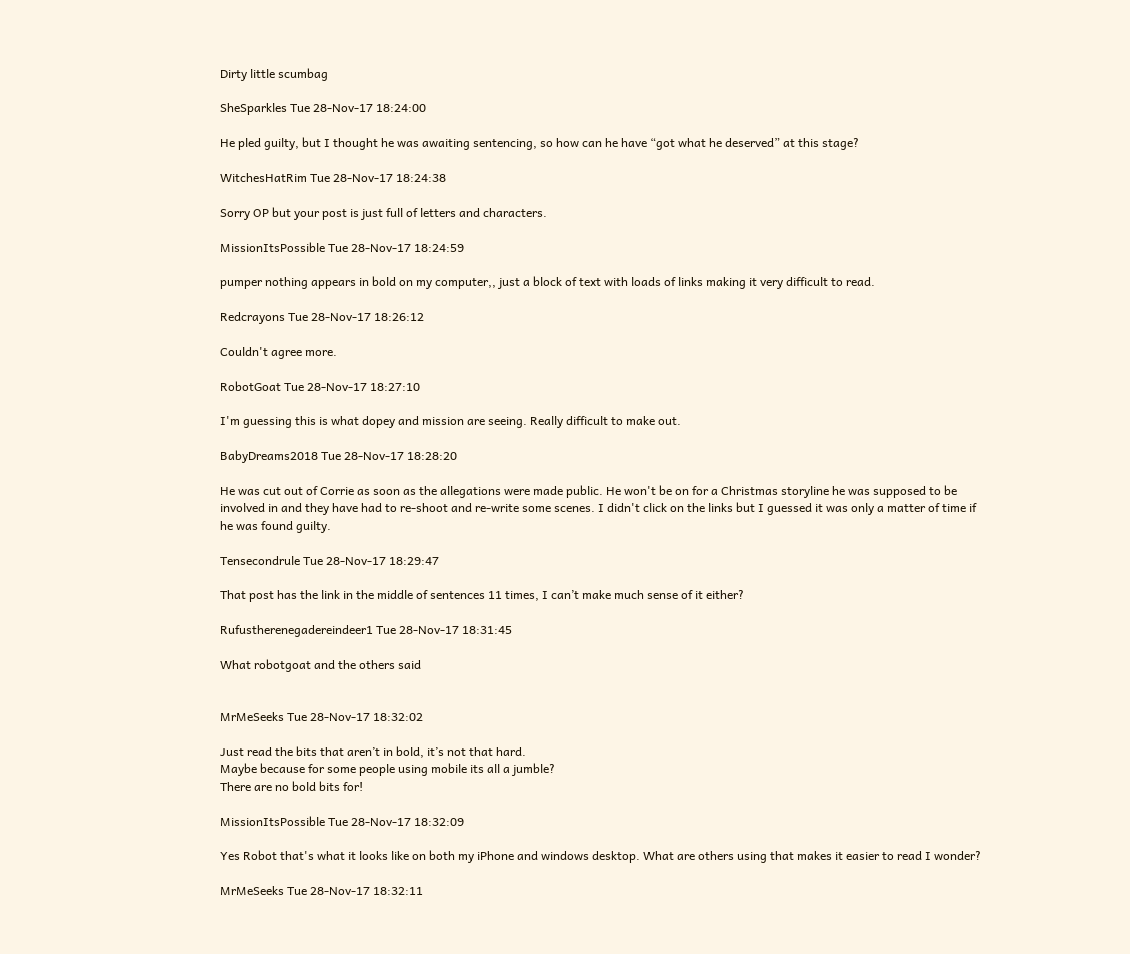Dirty little scumbag

SheSparkles Tue 28-Nov-17 18:24:00

He pled guilty, but I thought he was awaiting sentencing, so how can he have “got what he deserved” at this stage?

WitchesHatRim Tue 28-Nov-17 18:24:38

Sorry OP but your post is just full of letters and characters.

MissionItsPossible Tue 28-Nov-17 18:24:59

pumper nothing appears in bold on my computer,, just a block of text with loads of links making it very difficult to read.

Redcrayons Tue 28-Nov-17 18:26:12

Couldn't agree more.

RobotGoat Tue 28-Nov-17 18:27:10

I'm guessing this is what dopey and mission are seeing. Really difficult to make out.

BabyDreams2018 Tue 28-Nov-17 18:28:20

He was cut out of Corrie as soon as the allegations were made public. He won't be on for a Christmas storyline he was supposed to be involved in and they have had to re-shoot and re-write some scenes. I didn't click on the links but I guessed it was only a matter of time if he was found guilty.

Tensecondrule Tue 28-Nov-17 18:29:47

That post has the link in the middle of sentences 11 times, I can’t make much sense of it either?

Rufustherenegadereindeer1 Tue 28-Nov-17 18:31:45

What robotgoat and the others said


MrMeSeeks Tue 28-Nov-17 18:32:02

Just read the bits that aren’t in bold, it’s not that hard.
Maybe because for some people using mobile its all a jumble?
There are no bold bits for!

MissionItsPossible Tue 28-Nov-17 18:32:09

Yes Robot that's what it looks like on both my iPhone and windows desktop. What are others using that makes it easier to read I wonder?

MrMeSeeks Tue 28-Nov-17 18:32:11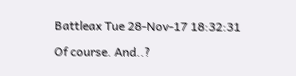Battleax Tue 28-Nov-17 18:32:31

Of course. And..?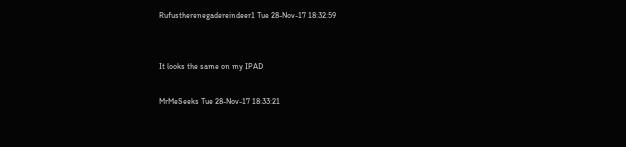Rufustherenegadereindeer1 Tue 28-Nov-17 18:32:59


It looks the same on my IPAD

MrMeSeeks Tue 28-Nov-17 18:33:21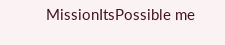MissionItsPossible me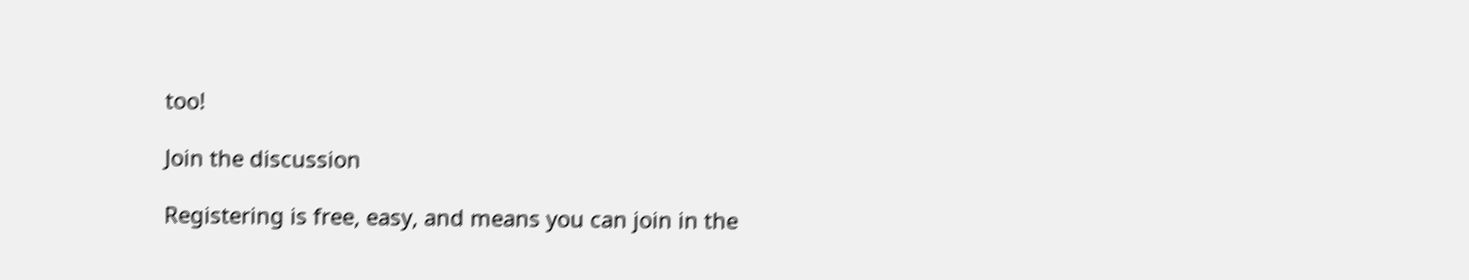too!

Join the discussion

Registering is free, easy, and means you can join in the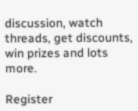discussion, watch threads, get discounts, win prizes and lots more.

Register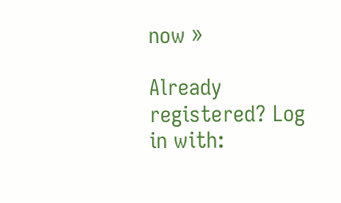now »

Already registered? Log in with: